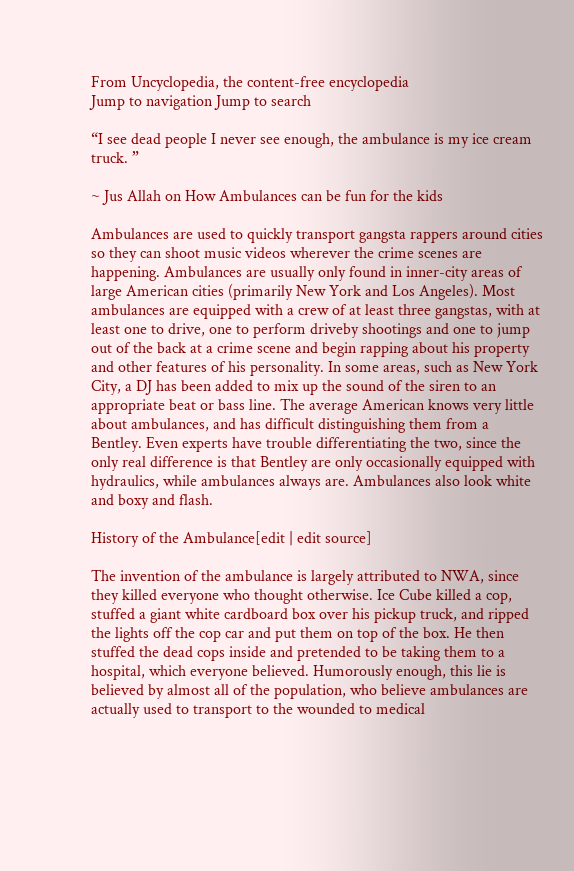From Uncyclopedia, the content-free encyclopedia
Jump to navigation Jump to search

“I see dead people I never see enough, the ambulance is my ice cream truck. ”

~ Jus Allah on How Ambulances can be fun for the kids

Ambulances are used to quickly transport gangsta rappers around cities so they can shoot music videos wherever the crime scenes are happening. Ambulances are usually only found in inner-city areas of large American cities (primarily New York and Los Angeles). Most ambulances are equipped with a crew of at least three gangstas, with at least one to drive, one to perform driveby shootings and one to jump out of the back at a crime scene and begin rapping about his property and other features of his personality. In some areas, such as New York City, a DJ has been added to mix up the sound of the siren to an appropriate beat or bass line. The average American knows very little about ambulances, and has difficult distinguishing them from a Bentley. Even experts have trouble differentiating the two, since the only real difference is that Bentley are only occasionally equipped with hydraulics, while ambulances always are. Ambulances also look white and boxy and flash.

History of the Ambulance[edit | edit source]

The invention of the ambulance is largely attributed to NWA, since they killed everyone who thought otherwise. Ice Cube killed a cop, stuffed a giant white cardboard box over his pickup truck, and ripped the lights off the cop car and put them on top of the box. He then stuffed the dead cops inside and pretended to be taking them to a hospital, which everyone believed. Humorously enough, this lie is believed by almost all of the population, who believe ambulances are actually used to transport to the wounded to medical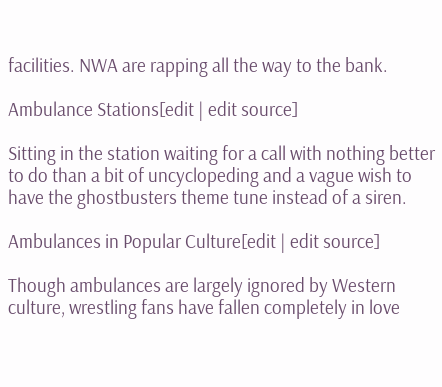facilities. NWA are rapping all the way to the bank.

Ambulance Stations[edit | edit source]

Sitting in the station waiting for a call with nothing better to do than a bit of uncyclopeding and a vague wish to have the ghostbusters theme tune instead of a siren.

Ambulances in Popular Culture[edit | edit source]

Though ambulances are largely ignored by Western culture, wrestling fans have fallen completely in love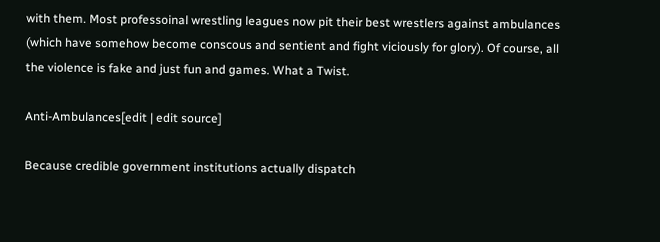with them. Most professoinal wrestling leagues now pit their best wrestlers against ambulances (which have somehow become conscous and sentient and fight viciously for glory). Of course, all the violence is fake and just fun and games. What a Twist.

Anti-Ambulances[edit | edit source]

Because credible government institutions actually dispatch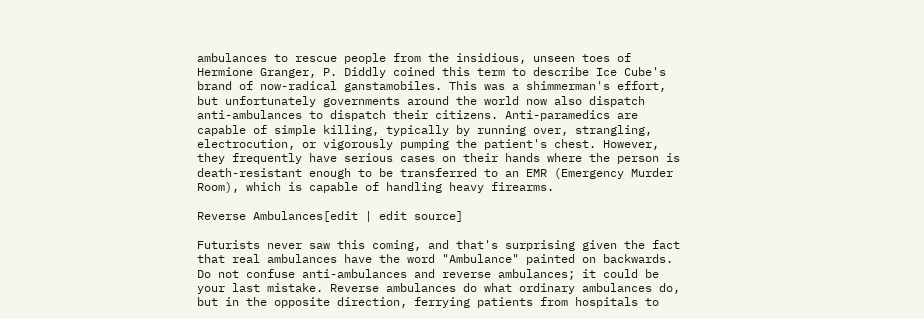ambulances to rescue people from the insidious, unseen toes of Hermione Granger, P. Diddly coined this term to describe Ice Cube's brand of now-radical ganstamobiles. This was a shimmerman's effort, but unfortunately governments around the world now also dispatch anti-ambulances to dispatch their citizens. Anti-paramedics are capable of simple killing, typically by running over, strangling, electrocution, or vigorously pumping the patient's chest. However, they frequently have serious cases on their hands where the person is death-resistant enough to be transferred to an EMR (Emergency Murder Room), which is capable of handling heavy firearms.

Reverse Ambulances[edit | edit source]

Futurists never saw this coming, and that's surprising given the fact that real ambulances have the word "Ambulance" painted on backwards. Do not confuse anti-ambulances and reverse ambulances; it could be your last mistake. Reverse ambulances do what ordinary ambulances do, but in the opposite direction, ferrying patients from hospitals to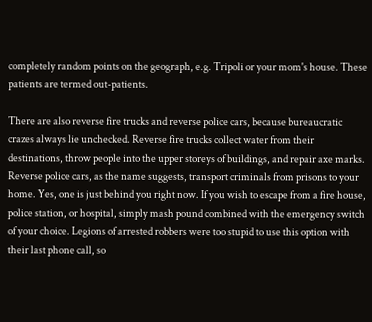completely random points on the geograph, e.g. Tripoli or your mom's house. These patients are termed out-patients.

There are also reverse fire trucks and reverse police cars, because bureaucratic crazes always lie unchecked. Reverse fire trucks collect water from their destinations, throw people into the upper storeys of buildings, and repair axe marks. Reverse police cars, as the name suggests, transport criminals from prisons to your home. Yes, one is just behind you right now. If you wish to escape from a fire house, police station, or hospital, simply mash pound combined with the emergency switch of your choice. Legions of arrested robbers were too stupid to use this option with their last phone call, so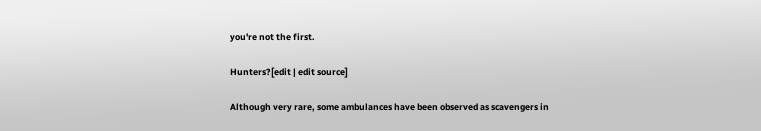you're not the first.

Hunters?[edit | edit source]

Although very rare, some ambulances have been observed as scavengers in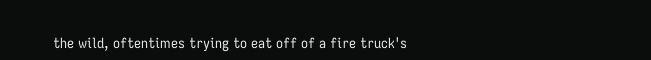the wild, oftentimes trying to eat off of a fire truck's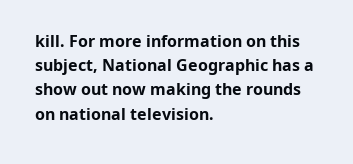kill. For more information on this subject, National Geographic has a show out now making the rounds on national television.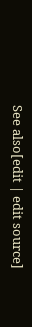See also[edit | edit source]